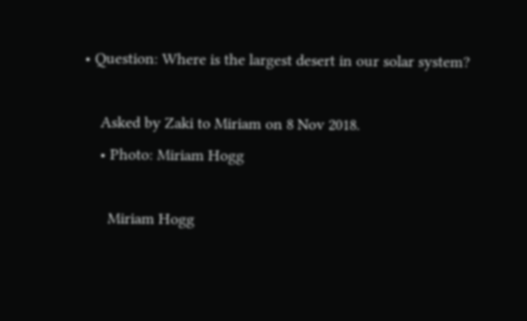• Question: Where is the largest desert in our solar system?

    Asked by Zaki to Miriam on 8 Nov 2018.
    • Photo: Miriam Hogg

      Miriam Hogg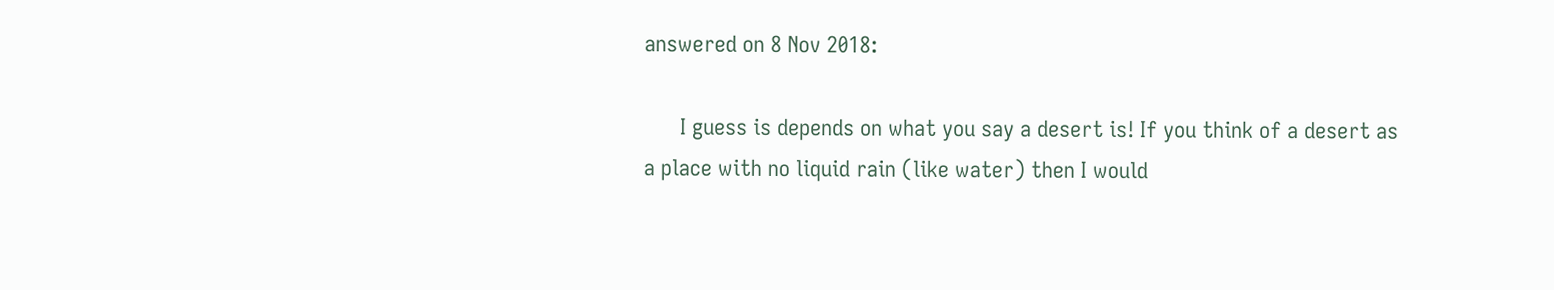answered on 8 Nov 2018:

      I guess is depends on what you say a desert is! If you think of a desert as a place with no liquid rain (like water) then I would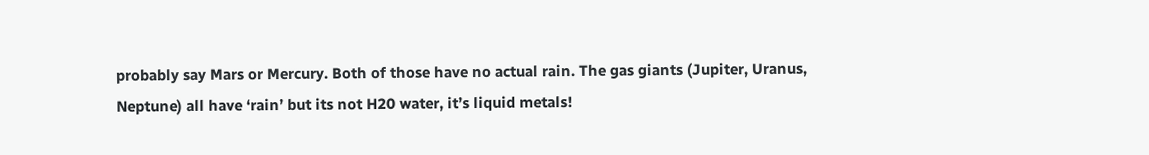probably say Mars or Mercury. Both of those have no actual rain. The gas giants (Jupiter, Uranus, Neptune) all have ‘rain’ but its not H20 water, it’s liquid metals!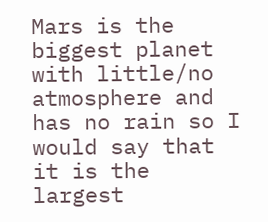Mars is the biggest planet with little/no atmosphere and has no rain so I would say that it is the largest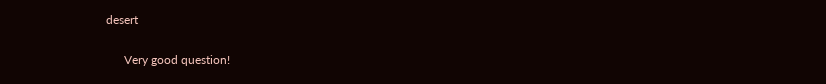desert

      Very good question!